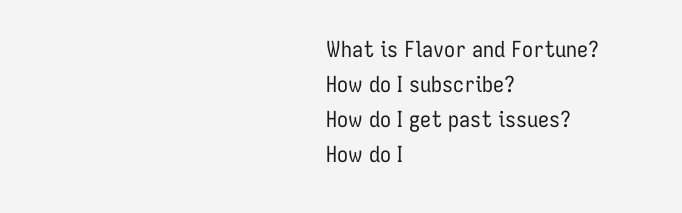What is Flavor and Fortune?
How do I subscribe?
How do I get past issues?
How do I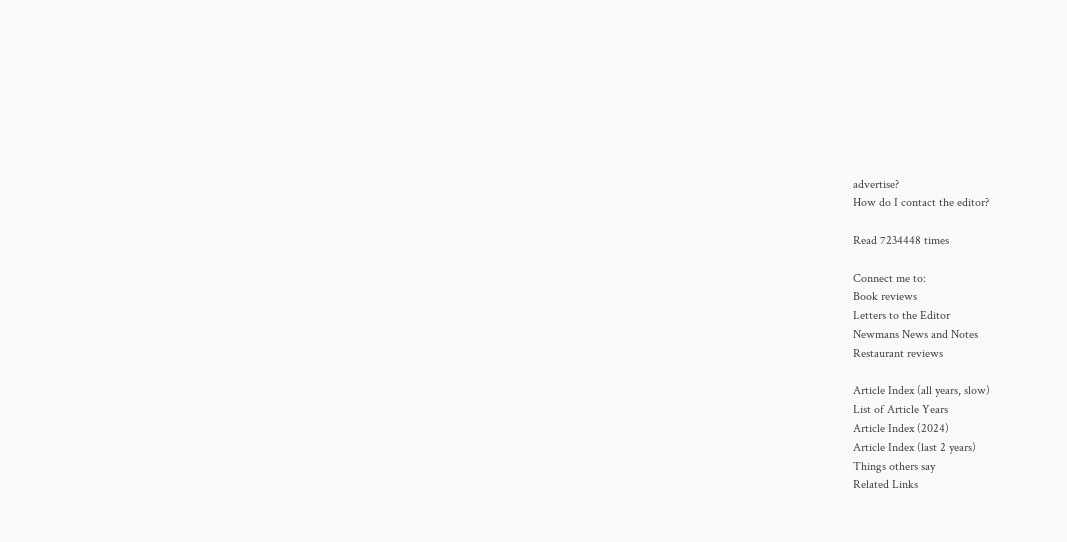advertise?
How do I contact the editor?

Read 7234448 times

Connect me to:
Book reviews
Letters to the Editor
Newmans News and Notes
Restaurant reviews

Article Index (all years, slow)
List of Article Years
Article Index (2024)
Article Index (last 2 years)
Things others say
Related Links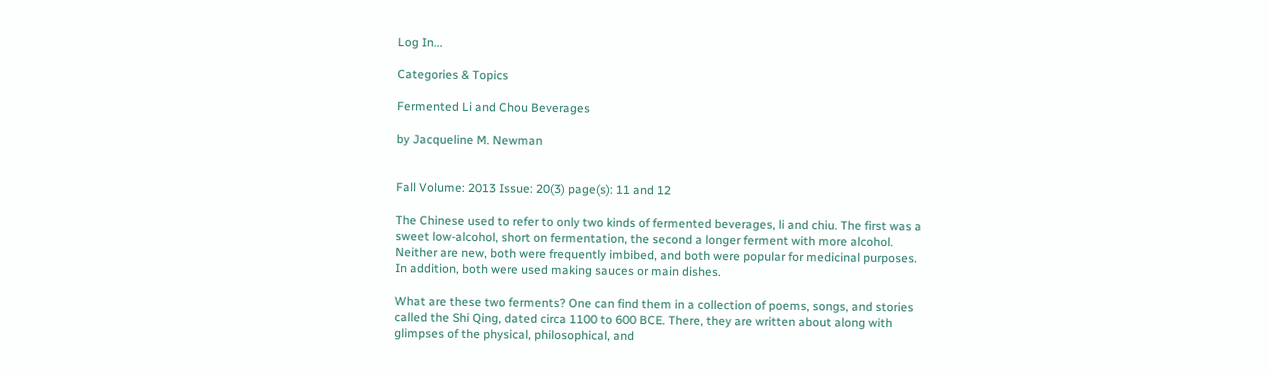Log In...

Categories & Topics

Fermented Li and Chou Beverages

by Jacqueline M. Newman


Fall Volume: 2013 Issue: 20(3) page(s): 11 and 12

The Chinese used to refer to only two kinds of fermented beverages, li and chiu. The first was a sweet low-alcohol, short on fermentation, the second a longer ferment with more alcohol. Neither are new, both were frequently imbibed, and both were popular for medicinal purposes. In addition, both were used making sauces or main dishes.

What are these two ferments? One can find them in a collection of poems, songs, and stories called the Shi Qing, dated circa 1100 to 600 BCE. There, they are written about along with glimpses of the physical, philosophical, and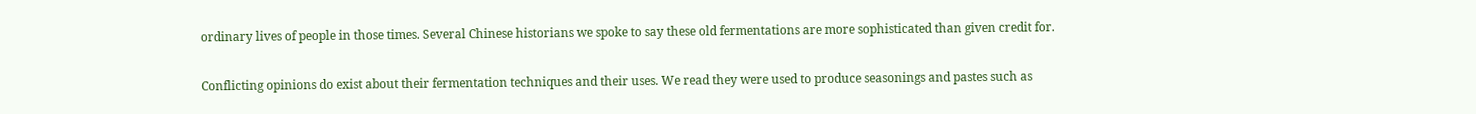ordinary lives of people in those times. Several Chinese historians we spoke to say these old fermentations are more sophisticated than given credit for.

Conflicting opinions do exist about their fermentation techniques and their uses. We read they were used to produce seasonings and pastes such as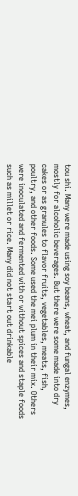tou shi. Many were made using soy beans, wheat, and fungal enzymes, mostly for alcoholic beverages. But there were some made into dry cakes or as granules to flavor fruits, vegetables, meats, fish, poultry, and other foods. Some used the mei plum in their mix. Others were inoculated and fermented with or without spices and staple foods such as millet or rice. Many did not start out drinkable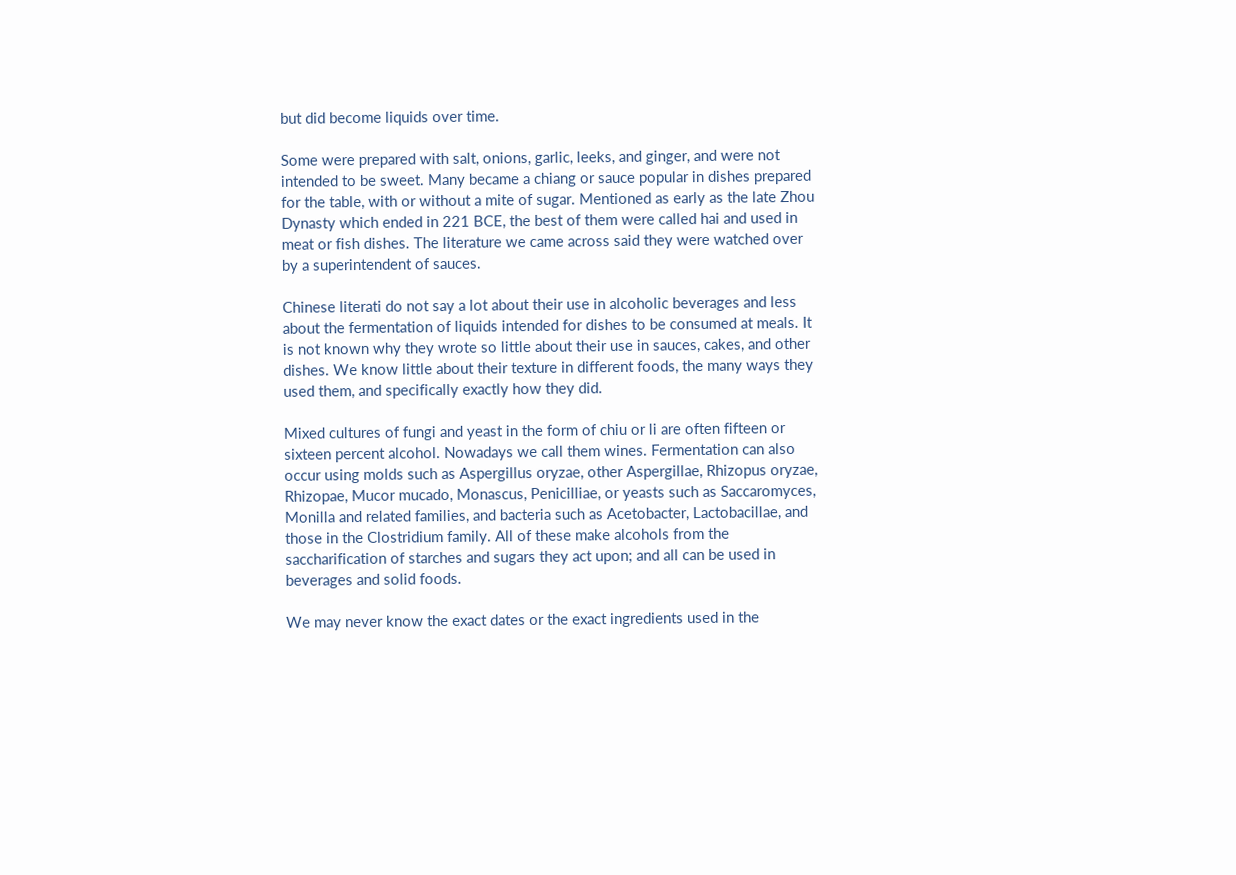but did become liquids over time.

Some were prepared with salt, onions, garlic, leeks, and ginger, and were not intended to be sweet. Many became a chiang or sauce popular in dishes prepared for the table, with or without a mite of sugar. Mentioned as early as the late Zhou Dynasty which ended in 221 BCE, the best of them were called hai and used in meat or fish dishes. The literature we came across said they were watched over by a superintendent of sauces.

Chinese literati do not say a lot about their use in alcoholic beverages and less about the fermentation of liquids intended for dishes to be consumed at meals. It is not known why they wrote so little about their use in sauces, cakes, and other dishes. We know little about their texture in different foods, the many ways they used them, and specifically exactly how they did.

Mixed cultures of fungi and yeast in the form of chiu or li are often fifteen or sixteen percent alcohol. Nowadays we call them wines. Fermentation can also occur using molds such as Aspergillus oryzae, other Aspergillae, Rhizopus oryzae, Rhizopae, Mucor mucado, Monascus, Penicilliae, or yeasts such as Saccaromyces, Monilla and related families, and bacteria such as Acetobacter, Lactobacillae, and those in the Clostridium family. All of these make alcohols from the saccharification of starches and sugars they act upon; and all can be used in beverages and solid foods.

We may never know the exact dates or the exact ingredients used in the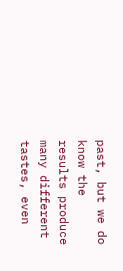past, but we do know the results produce many different tastes, even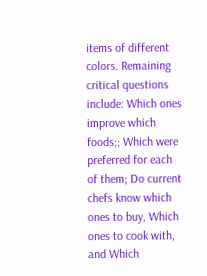items of different colors. Remaining critical questions include: Which ones improve which foods;; Which were preferred for each of them; Do current chefs know which ones to buy, Which ones to cook with, and Which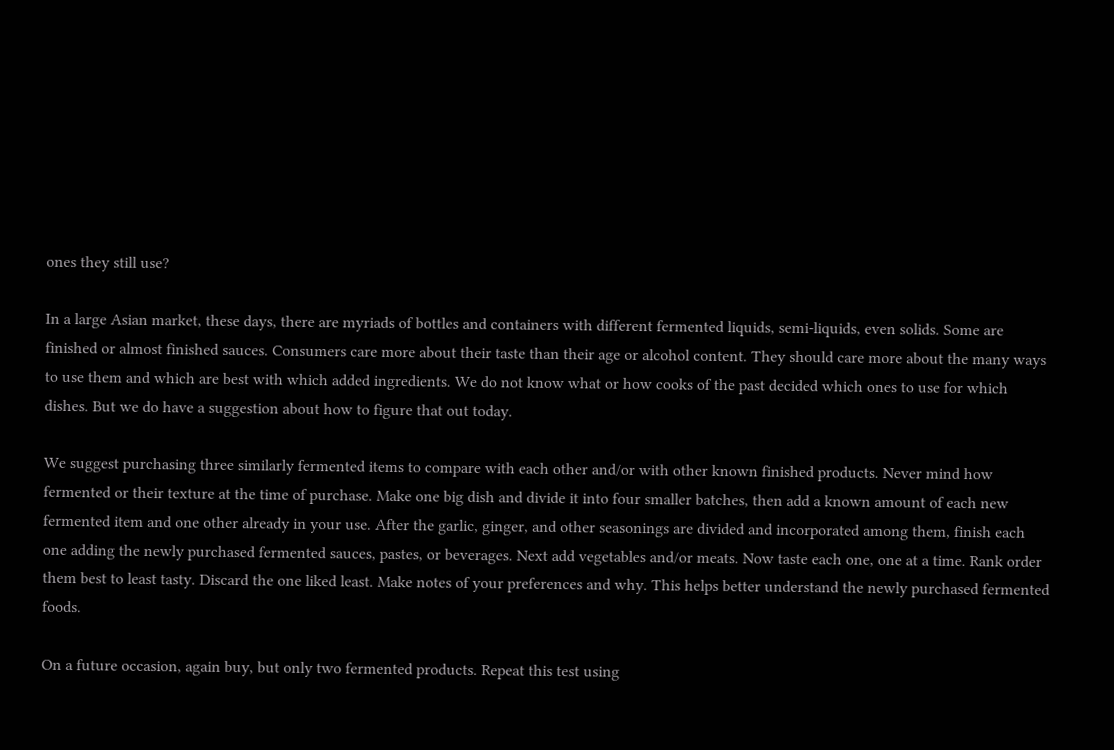ones they still use?

In a large Asian market, these days, there are myriads of bottles and containers with different fermented liquids, semi-liquids, even solids. Some are finished or almost finished sauces. Consumers care more about their taste than their age or alcohol content. They should care more about the many ways to use them and which are best with which added ingredients. We do not know what or how cooks of the past decided which ones to use for which dishes. But we do have a suggestion about how to figure that out today.

We suggest purchasing three similarly fermented items to compare with each other and/or with other known finished products. Never mind how fermented or their texture at the time of purchase. Make one big dish and divide it into four smaller batches, then add a known amount of each new fermented item and one other already in your use. After the garlic, ginger, and other seasonings are divided and incorporated among them, finish each one adding the newly purchased fermented sauces, pastes, or beverages. Next add vegetables and/or meats. Now taste each one, one at a time. Rank order them best to least tasty. Discard the one liked least. Make notes of your preferences and why. This helps better understand the newly purchased fermented foods.

On a future occasion, again buy, but only two fermented products. Repeat this test using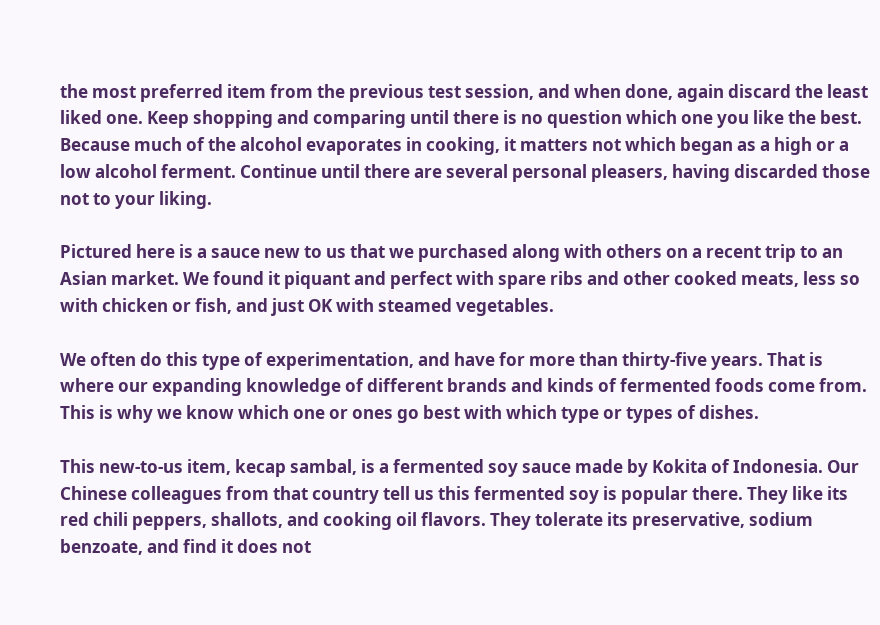the most preferred item from the previous test session, and when done, again discard the least liked one. Keep shopping and comparing until there is no question which one you like the best. Because much of the alcohol evaporates in cooking, it matters not which began as a high or a low alcohol ferment. Continue until there are several personal pleasers, having discarded those not to your liking.

Pictured here is a sauce new to us that we purchased along with others on a recent trip to an Asian market. We found it piquant and perfect with spare ribs and other cooked meats, less so with chicken or fish, and just OK with steamed vegetables.

We often do this type of experimentation, and have for more than thirty-five years. That is where our expanding knowledge of different brands and kinds of fermented foods come from. This is why we know which one or ones go best with which type or types of dishes.

This new-to-us item, kecap sambal, is a fermented soy sauce made by Kokita of Indonesia. Our Chinese colleagues from that country tell us this fermented soy is popular there. They like its red chili peppers, shallots, and cooking oil flavors. They tolerate its preservative, sodium benzoate, and find it does not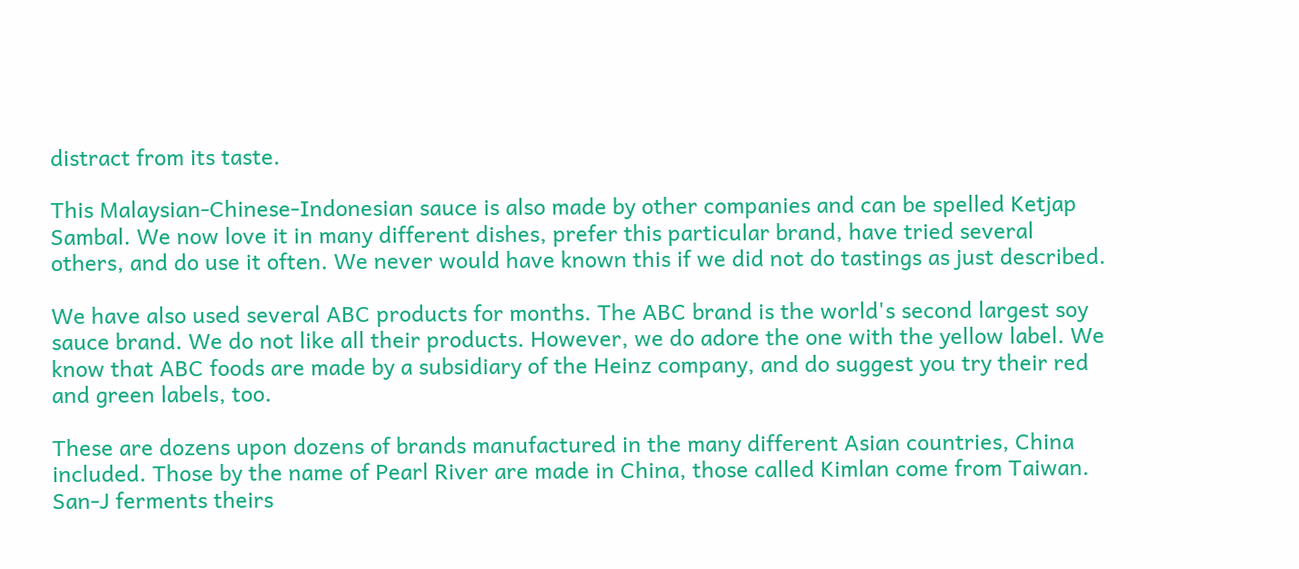distract from its taste.

This Malaysian-Chinese-Indonesian sauce is also made by other companies and can be spelled Ketjap Sambal. We now love it in many different dishes, prefer this particular brand, have tried several others, and do use it often. We never would have known this if we did not do tastings as just described.

We have also used several ABC products for months. The ABC brand is the world's second largest soy sauce brand. We do not like all their products. However, we do adore the one with the yellow label. We know that ABC foods are made by a subsidiary of the Heinz company, and do suggest you try their red and green labels, too.

These are dozens upon dozens of brands manufactured in the many different Asian countries, China included. Those by the name of Pearl River are made in China, those called Kimlan come from Taiwan. San-J ferments theirs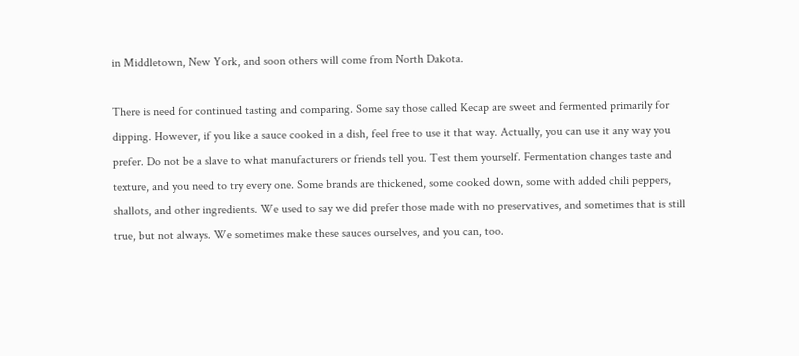in Middletown, New York, and soon others will come from North Dakota.

There is need for continued tasting and comparing. Some say those called Kecap are sweet and fermented primarily for dipping. However, if you like a sauce cooked in a dish, feel free to use it that way. Actually, you can use it any way you prefer. Do not be a slave to what manufacturers or friends tell you. Test them yourself. Fermentation changes taste and texture, and you need to try every one. Some brands are thickened, some cooked down, some with added chili peppers, shallots, and other ingredients. We used to say we did prefer those made with no preservatives, and sometimes that is still true, but not always. We sometimes make these sauces ourselves, and you can, too.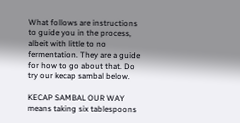What follows are instructions to guide you in the process, albeit with little to no fermentation. They are a guide for how to go about that. Do try our kecap sambal below.

KECAP SAMBAL OUR WAY means taking six tablespoons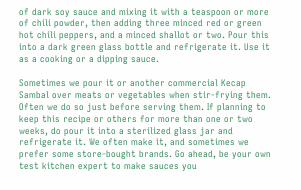of dark soy sauce and mixing it with a teaspoon or more of chili powder, then adding three minced red or green hot chili peppers, and a minced shallot or two. Pour this into a dark green glass bottle and refrigerate it. Use it as a cooking or a dipping sauce.

Sometimes we pour it or another commercial Kecap Sambal over meats or vegetables when stir-frying them. Often we do so just before serving them. If planning to keep this recipe or others for more than one or two weeks, do pour it into a sterilized glass jar and refrigerate it. We often make it, and sometimes we prefer some store-bought brands. Go ahead, be your own test kitchen expert to make sauces you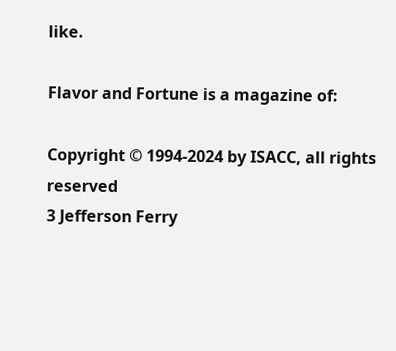like.

Flavor and Fortune is a magazine of:

Copyright © 1994-2024 by ISACC, all rights reserved
3 Jefferson Ferry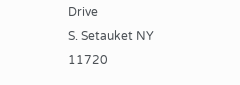Drive
S. Setauket NY 11720